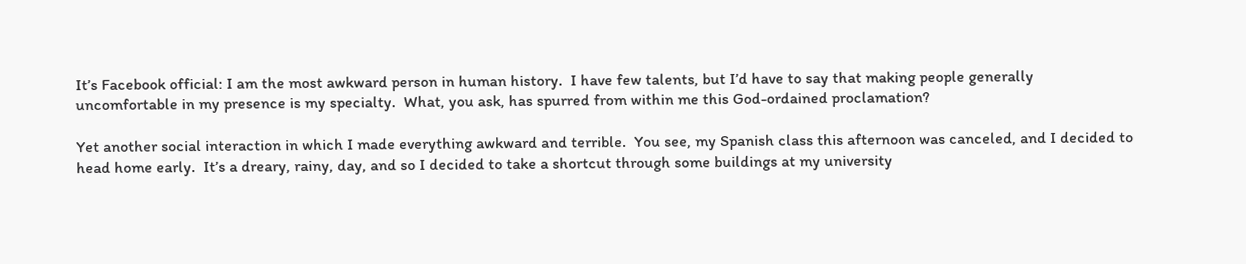It’s Facebook official: I am the most awkward person in human history.  I have few talents, but I’d have to say that making people generally uncomfortable in my presence is my specialty.  What, you ask, has spurred from within me this God-ordained proclamation?

Yet another social interaction in which I made everything awkward and terrible.  You see, my Spanish class this afternoon was canceled, and I decided to head home early.  It’s a dreary, rainy, day, and so I decided to take a shortcut through some buildings at my university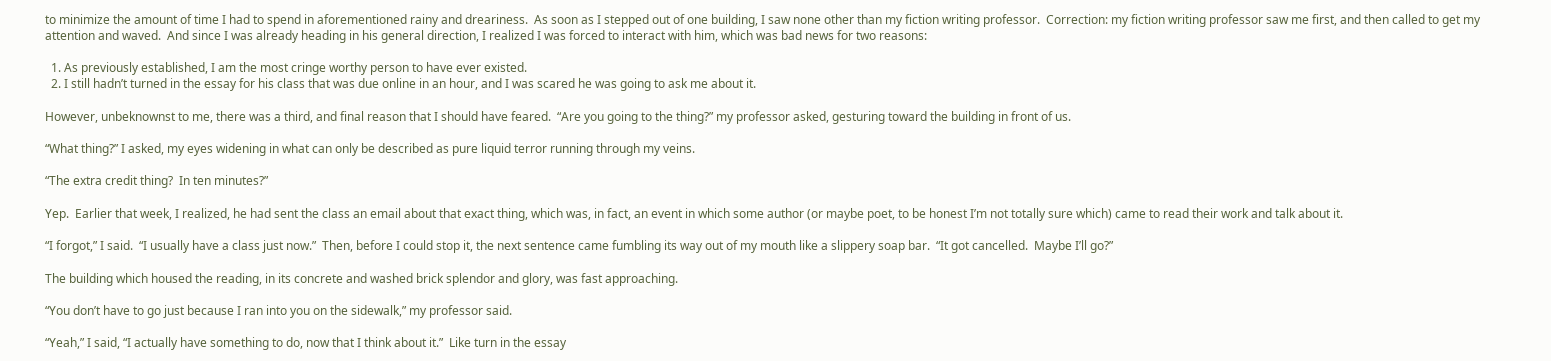to minimize the amount of time I had to spend in aforementioned rainy and dreariness.  As soon as I stepped out of one building, I saw none other than my fiction writing professor.  Correction: my fiction writing professor saw me first, and then called to get my attention and waved.  And since I was already heading in his general direction, I realized I was forced to interact with him, which was bad news for two reasons:

  1. As previously established, I am the most cringe worthy person to have ever existed.
  2. I still hadn’t turned in the essay for his class that was due online in an hour, and I was scared he was going to ask me about it.

However, unbeknownst to me, there was a third, and final reason that I should have feared.  “Are you going to the thing?” my professor asked, gesturing toward the building in front of us.

“What thing?” I asked, my eyes widening in what can only be described as pure liquid terror running through my veins.

“The extra credit thing?  In ten minutes?”

Yep.  Earlier that week, I realized, he had sent the class an email about that exact thing, which was, in fact, an event in which some author (or maybe poet, to be honest I’m not totally sure which) came to read their work and talk about it.

“I forgot,” I said.  “I usually have a class just now.”  Then, before I could stop it, the next sentence came fumbling its way out of my mouth like a slippery soap bar.  “It got cancelled.  Maybe I’ll go?”

The building which housed the reading, in its concrete and washed brick splendor and glory, was fast approaching.

“You don’t have to go just because I ran into you on the sidewalk,” my professor said.

“Yeah,” I said, “I actually have something to do, now that I think about it.”  Like turn in the essay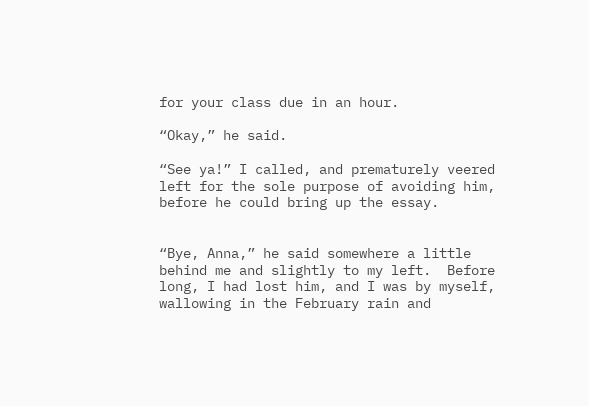for your class due in an hour.

“Okay,” he said.

“See ya!” I called, and prematurely veered left for the sole purpose of avoiding him, before he could bring up the essay.


“Bye, Anna,” he said somewhere a little behind me and slightly to my left.  Before long, I had lost him, and I was by myself, wallowing in the February rain and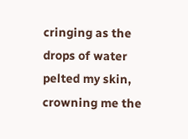cringing as the drops of water pelted my skin, crowning me the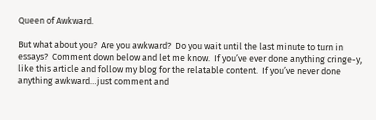Queen of Awkward.

But what about you?  Are you awkward?  Do you wait until the last minute to turn in essays?  Comment down below and let me know.  If you’ve ever done anything cringe-y, like this article and follow my blog for the relatable content.  If you’ve never done anything awkward…just comment and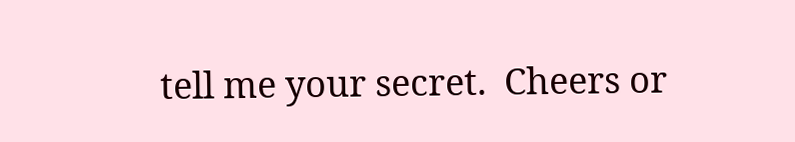tell me your secret.  Cheers or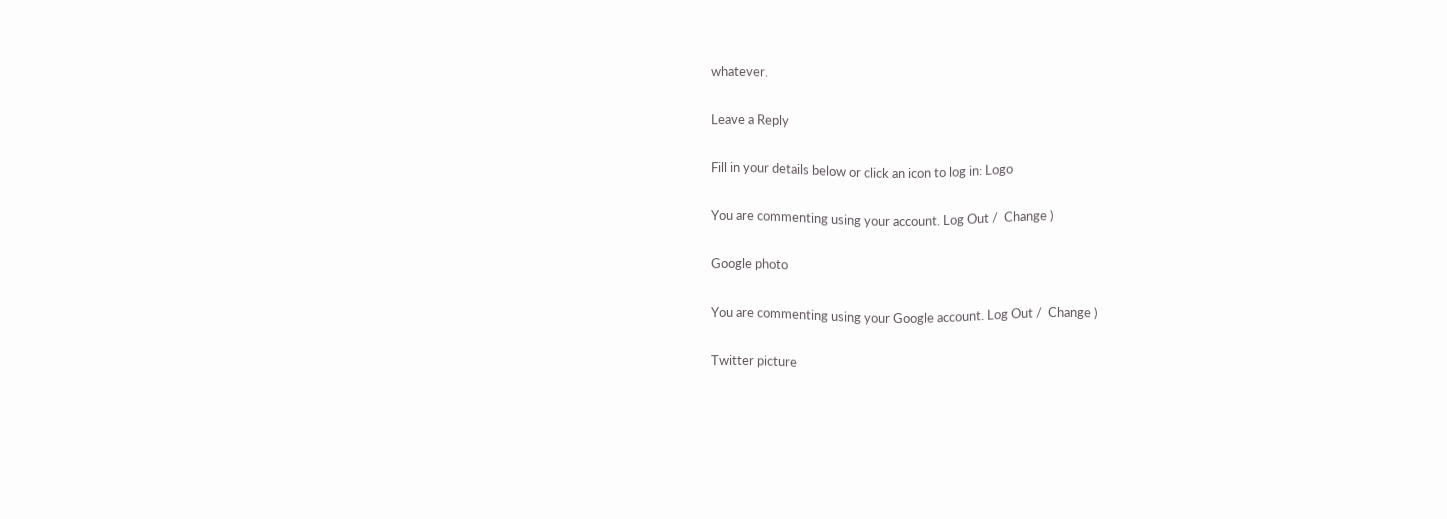whatever.

Leave a Reply

Fill in your details below or click an icon to log in: Logo

You are commenting using your account. Log Out /  Change )

Google photo

You are commenting using your Google account. Log Out /  Change )

Twitter picture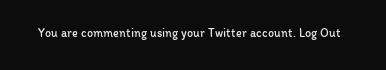You are commenting using your Twitter account. Log Out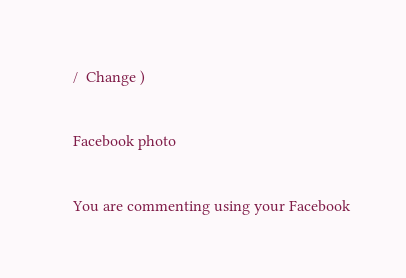/  Change )

Facebook photo

You are commenting using your Facebook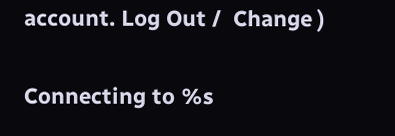account. Log Out /  Change )

Connecting to %s